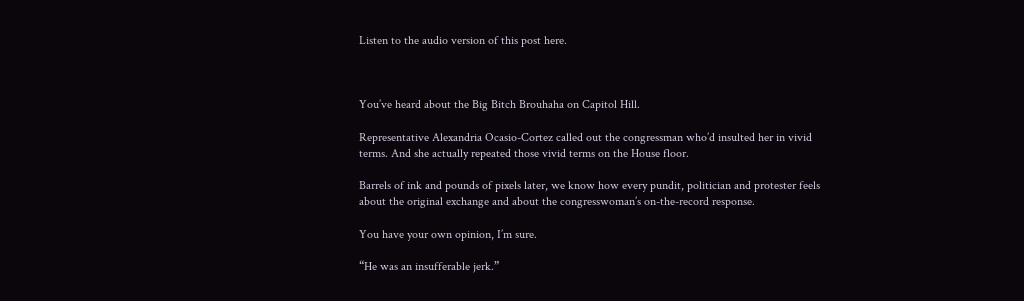Listen to the audio version of this post here.



You’ve heard about the Big Bitch Brouhaha on Capitol Hill.

Representative Alexandria Ocasio-Cortez called out the congressman who’d insulted her in vivid terms. And she actually repeated those vivid terms on the House floor.

Barrels of ink and pounds of pixels later, we know how every pundit, politician and protester feels about the original exchange and about the congresswoman’s on-the-record response.

You have your own opinion, I’m sure.

“He was an insufferable jerk.”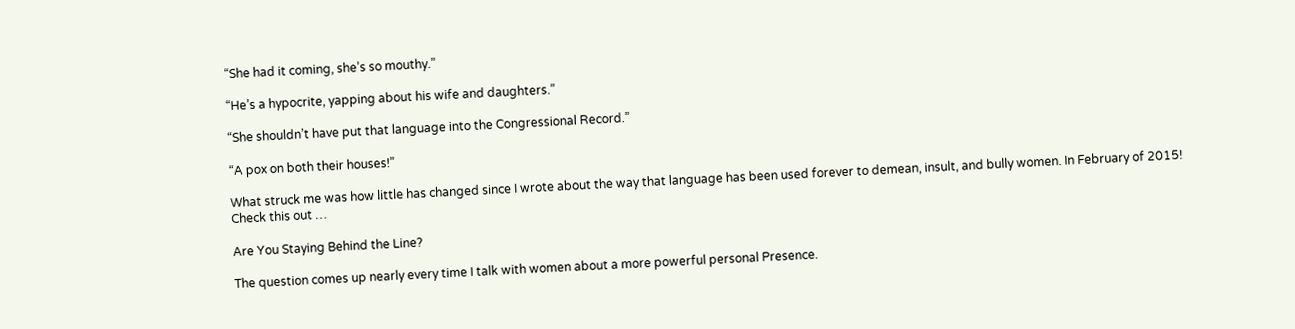“She had it coming, she’s so mouthy.”

“He’s a hypocrite, yapping about his wife and daughters.”

“She shouldn’t have put that language into the Congressional Record.”

“A pox on both their houses!”

What struck me was how little has changed since I wrote about the way that language has been used forever to demean, insult, and bully women. In February of 2015!
Check this out …

Are You Staying Behind the Line?

The question comes up nearly every time I talk with women about a more powerful personal Presence.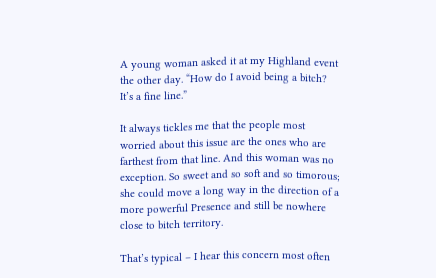A young woman asked it at my Highland event the other day. “How do I avoid being a bitch? It’s a fine line.”

It always tickles me that the people most worried about this issue are the ones who are farthest from that line. And this woman was no exception. So sweet and so soft and so timorous; she could move a long way in the direction of a more powerful Presence and still be nowhere close to bitch territory.

That’s typical – I hear this concern most often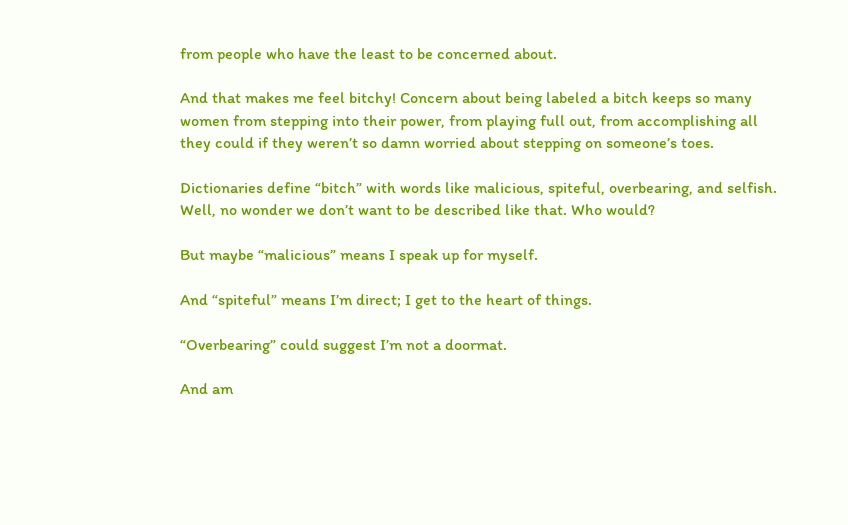from people who have the least to be concerned about.

And that makes me feel bitchy! Concern about being labeled a bitch keeps so many women from stepping into their power, from playing full out, from accomplishing all they could if they weren’t so damn worried about stepping on someone’s toes.

Dictionaries define “bitch” with words like malicious, spiteful, overbearing, and selfish. Well, no wonder we don’t want to be described like that. Who would?

But maybe “malicious” means I speak up for myself.

And “spiteful” means I’m direct; I get to the heart of things.

“Overbearing” could suggest I’m not a doormat.

And am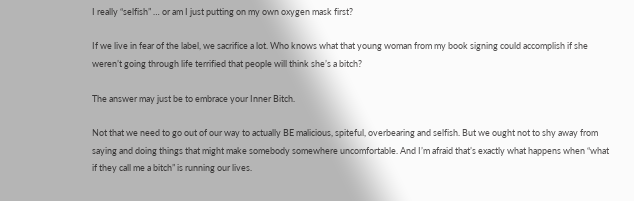I really “selfish” … or am I just putting on my own oxygen mask first?

If we live in fear of the label, we sacrifice a lot. Who knows what that young woman from my book signing could accomplish if she weren’t going through life terrified that people will think she’s a bitch?

The answer may just be to embrace your Inner Bitch.

Not that we need to go out of our way to actually BE malicious, spiteful, overbearing and selfish. But we ought not to shy away from saying and doing things that might make somebody somewhere uncomfortable. And I’m afraid that’s exactly what happens when “what if they call me a bitch” is running our lives.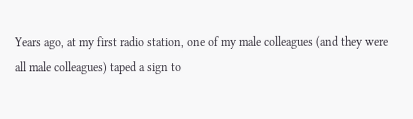Years ago, at my first radio station, one of my male colleagues (and they were all male colleagues) taped a sign to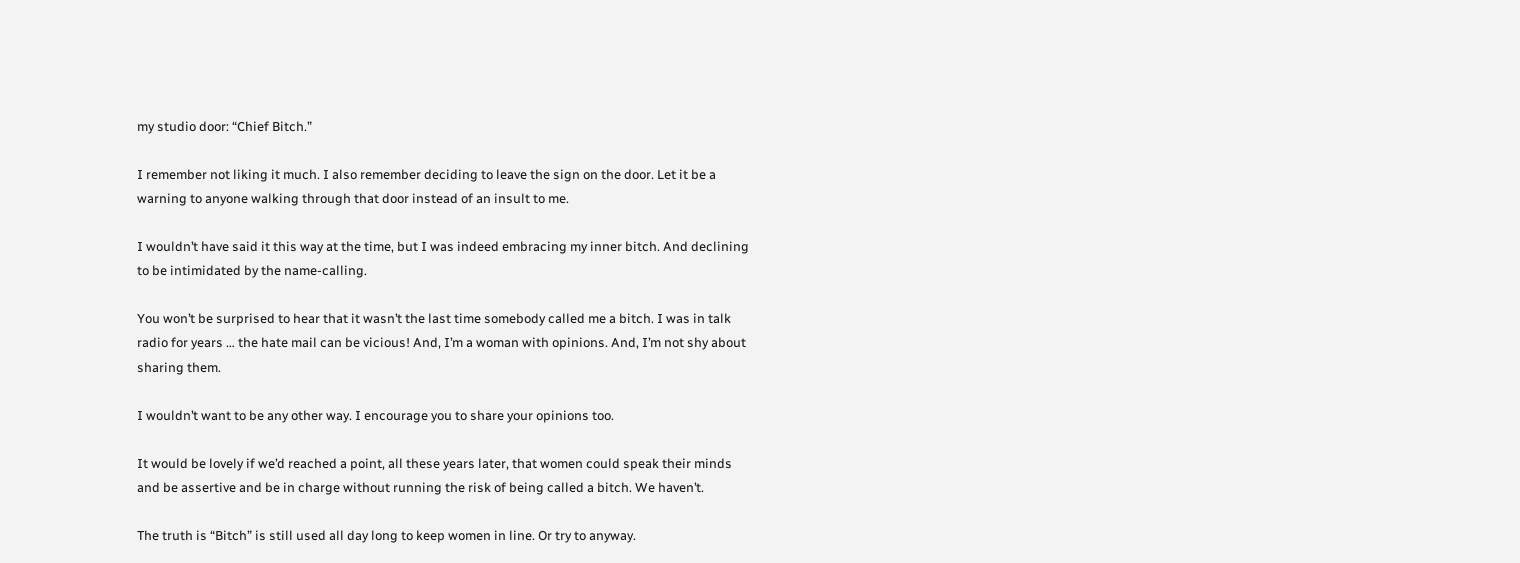my studio door: “Chief Bitch.”

I remember not liking it much. I also remember deciding to leave the sign on the door. Let it be a warning to anyone walking through that door instead of an insult to me.

I wouldn’t have said it this way at the time, but I was indeed embracing my inner bitch. And declining to be intimidated by the name-calling.

You won’t be surprised to hear that it wasn’t the last time somebody called me a bitch. I was in talk radio for years … the hate mail can be vicious! And, I’m a woman with opinions. And, I’m not shy about sharing them.

I wouldn’t want to be any other way. I encourage you to share your opinions too.

It would be lovely if we’d reached a point, all these years later, that women could speak their minds and be assertive and be in charge without running the risk of being called a bitch. We haven’t.

The truth is “Bitch” is still used all day long to keep women in line. Or try to anyway.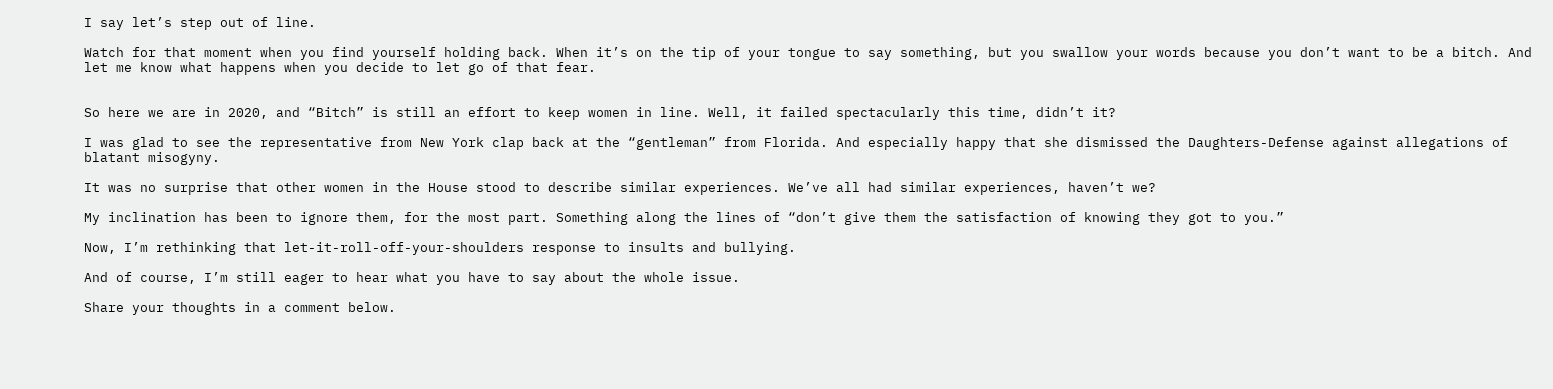I say let’s step out of line.

Watch for that moment when you find yourself holding back. When it’s on the tip of your tongue to say something, but you swallow your words because you don’t want to be a bitch. And let me know what happens when you decide to let go of that fear.


So here we are in 2020, and “Bitch” is still an effort to keep women in line. Well, it failed spectacularly this time, didn’t it?

I was glad to see the representative from New York clap back at the “gentleman” from Florida. And especially happy that she dismissed the Daughters-Defense against allegations of blatant misogyny.

It was no surprise that other women in the House stood to describe similar experiences. We’ve all had similar experiences, haven’t we?

My inclination has been to ignore them, for the most part. Something along the lines of “don’t give them the satisfaction of knowing they got to you.”

Now, I’m rethinking that let-it-roll-off-your-shoulders response to insults and bullying.

And of course, I’m still eager to hear what you have to say about the whole issue.

Share your thoughts in a comment below.